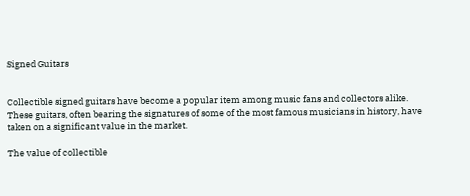Signed Guitars


Collectible signed guitars have become a popular item among music fans and collectors alike. These guitars, often bearing the signatures of some of the most famous musicians in history, have taken on a significant value in the market.

The value of collectible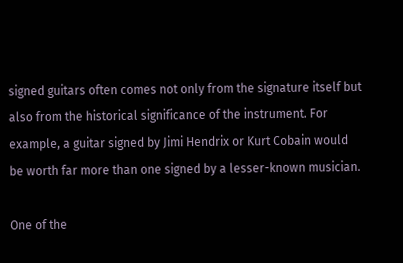signed guitars often comes not only from the signature itself but also from the historical significance of the instrument. For example, a guitar signed by Jimi Hendrix or Kurt Cobain would be worth far more than one signed by a lesser-known musician.

One of the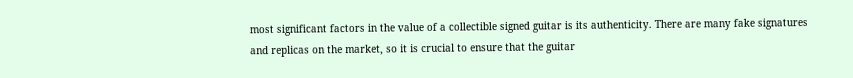most significant factors in the value of a collectible signed guitar is its authenticity. There are many fake signatures and replicas on the market, so it is crucial to ensure that the guitar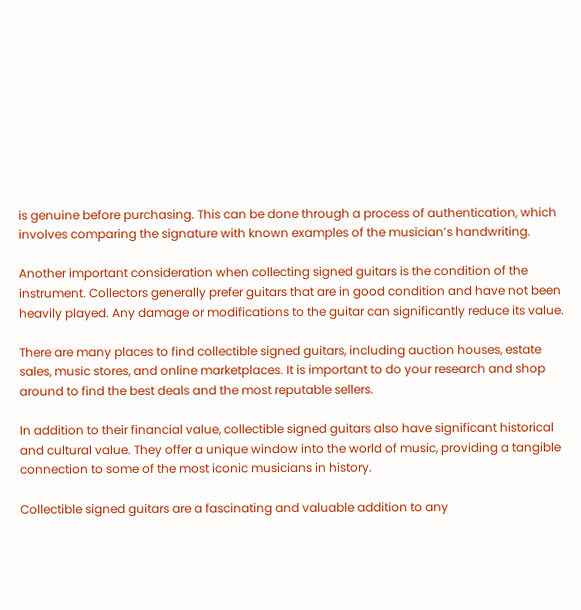is genuine before purchasing. This can be done through a process of authentication, which involves comparing the signature with known examples of the musician’s handwriting.

Another important consideration when collecting signed guitars is the condition of the instrument. Collectors generally prefer guitars that are in good condition and have not been heavily played. Any damage or modifications to the guitar can significantly reduce its value.

There are many places to find collectible signed guitars, including auction houses, estate sales, music stores, and online marketplaces. It is important to do your research and shop around to find the best deals and the most reputable sellers.

In addition to their financial value, collectible signed guitars also have significant historical and cultural value. They offer a unique window into the world of music, providing a tangible connection to some of the most iconic musicians in history.

Collectible signed guitars are a fascinating and valuable addition to any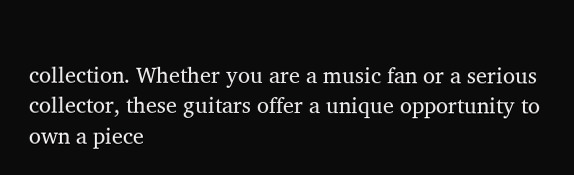collection. Whether you are a music fan or a serious collector, these guitars offer a unique opportunity to own a piece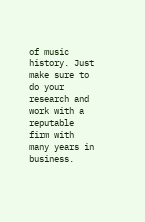of music history. Just make sure to do your research and work with a reputable firm with many years in business.